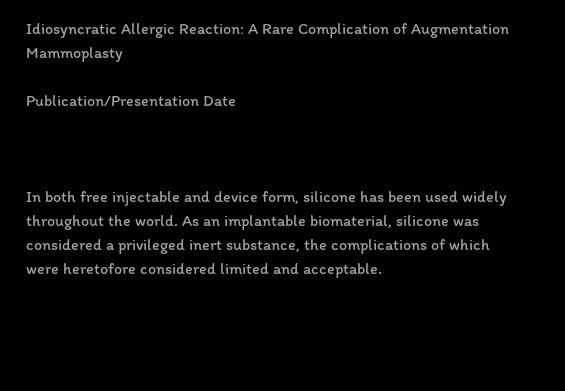Idiosyncratic Allergic Reaction: A Rare Complication of Augmentation Mammoplasty

Publication/Presentation Date



In both free injectable and device form, silicone has been used widely throughout the world. As an implantable biomaterial, silicone was considered a privileged inert substance, the complications of which were heretofore considered limited and acceptable.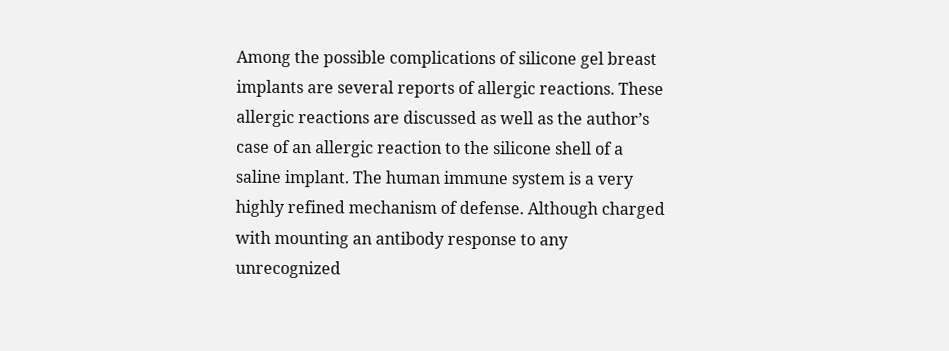Among the possible complications of silicone gel breast implants are several reports of allergic reactions. These allergic reactions are discussed as well as the author’s case of an allergic reaction to the silicone shell of a saline implant. The human immune system is a very highly refined mechanism of defense. Although charged with mounting an antibody response to any unrecognized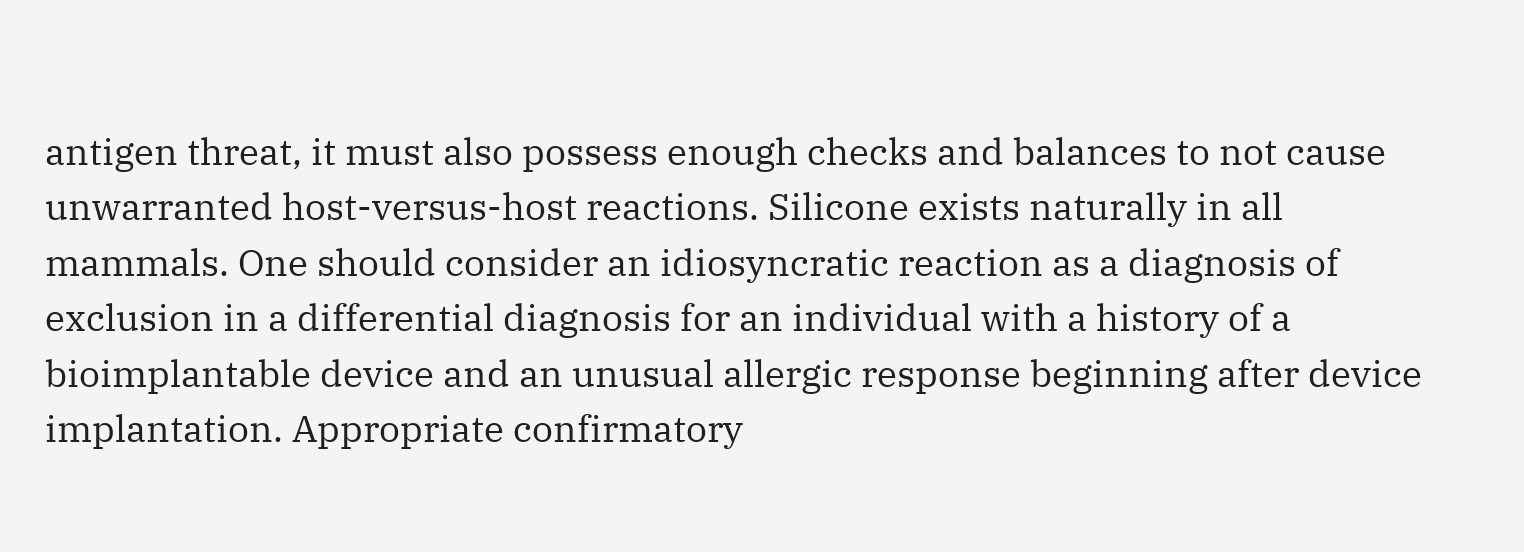antigen threat, it must also possess enough checks and balances to not cause unwarranted host-versus-host reactions. Silicone exists naturally in all mammals. One should consider an idiosyncratic reaction as a diagnosis of exclusion in a differential diagnosis for an individual with a history of a bioimplantable device and an unusual allergic response beginning after device implantation. Appropriate confirmatory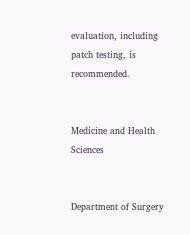evaluation, including patch testing, is recommended.


Medicine and Health Sciences


Department of Surgery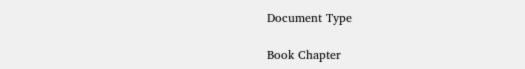Document Type

Book Chapter